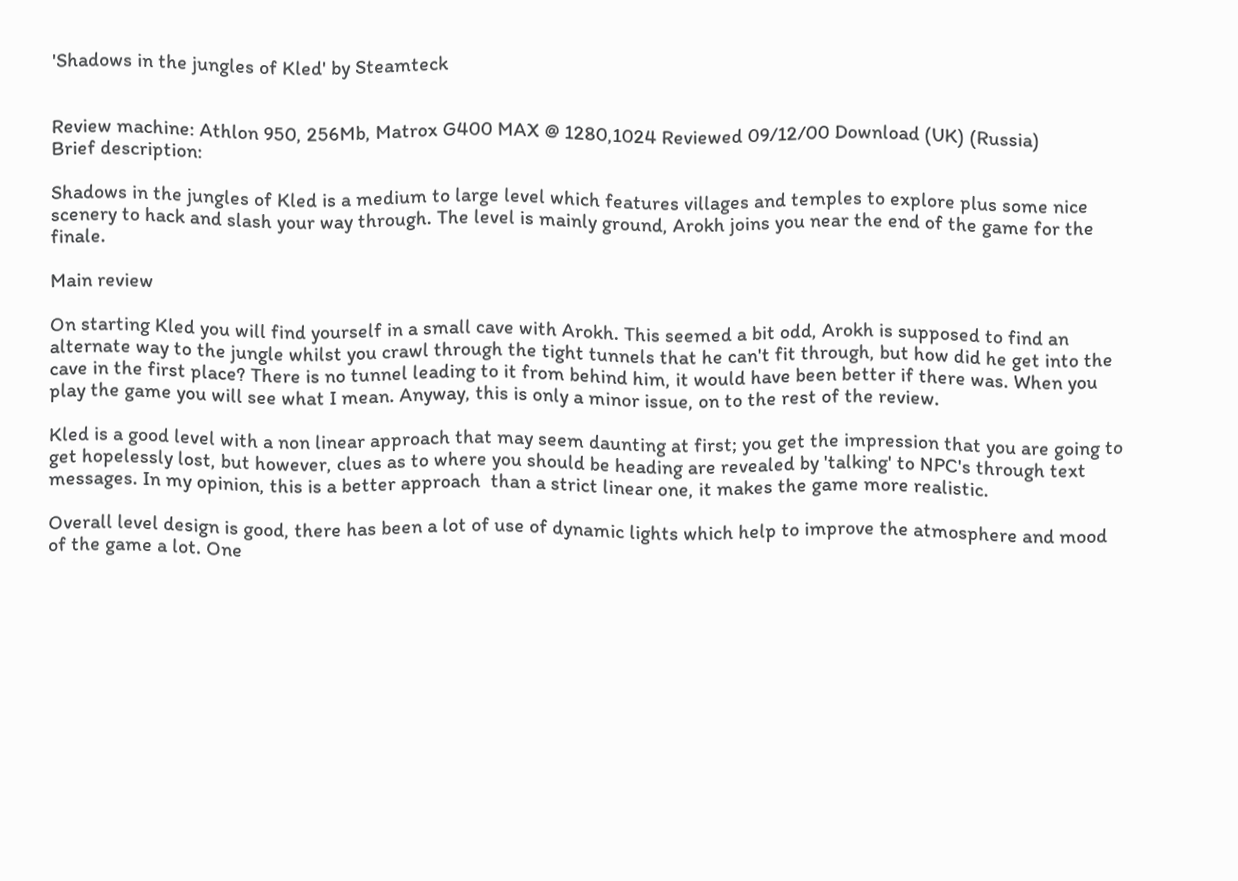'Shadows in the jungles of Kled' by Steamteck


Review machine: Athlon 950, 256Mb, Matrox G400 MAX @ 1280,1024 Reviewed 09/12/00 Download (UK) (Russia)
Brief description:

Shadows in the jungles of Kled is a medium to large level which features villages and temples to explore plus some nice scenery to hack and slash your way through. The level is mainly ground, Arokh joins you near the end of the game for the finale.

Main review

On starting Kled you will find yourself in a small cave with Arokh. This seemed a bit odd, Arokh is supposed to find an alternate way to the jungle whilst you crawl through the tight tunnels that he can't fit through, but how did he get into the cave in the first place? There is no tunnel leading to it from behind him, it would have been better if there was. When you play the game you will see what I mean. Anyway, this is only a minor issue, on to the rest of the review.

Kled is a good level with a non linear approach that may seem daunting at first; you get the impression that you are going to get hopelessly lost, but however, clues as to where you should be heading are revealed by 'talking' to NPC's through text messages. In my opinion, this is a better approach  than a strict linear one, it makes the game more realistic.

Overall level design is good, there has been a lot of use of dynamic lights which help to improve the atmosphere and mood of the game a lot. One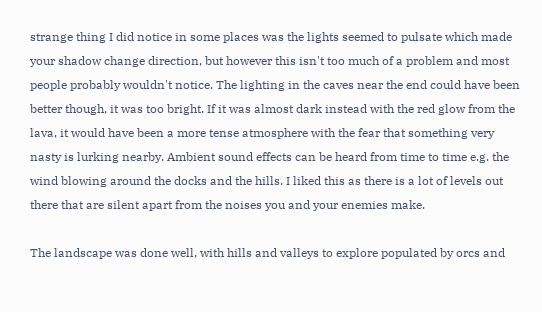strange thing I did notice in some places was the lights seemed to pulsate which made your shadow change direction, but however this isn't too much of a problem and most people probably wouldn't notice. The lighting in the caves near the end could have been better though, it was too bright. If it was almost dark instead with the red glow from the lava, it would have been a more tense atmosphere with the fear that something very nasty is lurking nearby. Ambient sound effects can be heard from time to time e.g. the wind blowing around the docks and the hills. I liked this as there is a lot of levels out there that are silent apart from the noises you and your enemies make.

The landscape was done well, with hills and valleys to explore populated by orcs and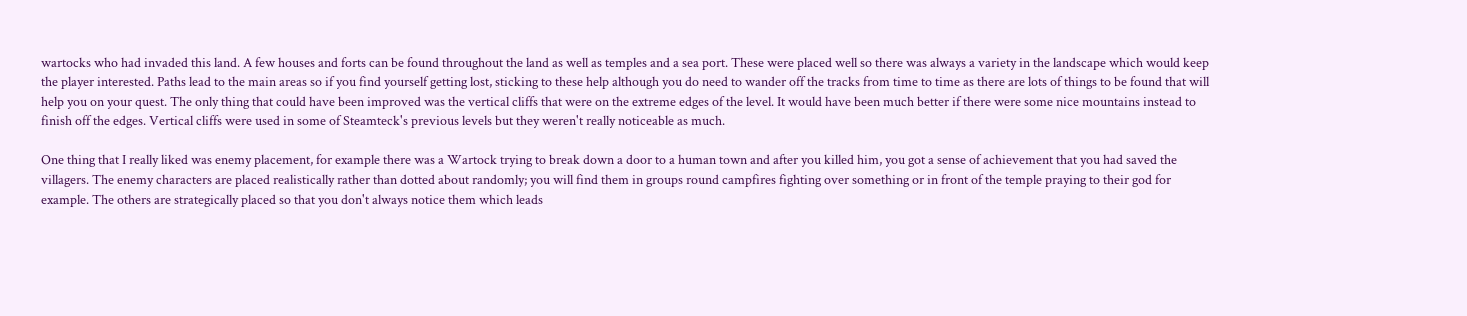wartocks who had invaded this land. A few houses and forts can be found throughout the land as well as temples and a sea port. These were placed well so there was always a variety in the landscape which would keep the player interested. Paths lead to the main areas so if you find yourself getting lost, sticking to these help although you do need to wander off the tracks from time to time as there are lots of things to be found that will help you on your quest. The only thing that could have been improved was the vertical cliffs that were on the extreme edges of the level. It would have been much better if there were some nice mountains instead to finish off the edges. Vertical cliffs were used in some of Steamteck's previous levels but they weren't really noticeable as much.

One thing that I really liked was enemy placement, for example there was a Wartock trying to break down a door to a human town and after you killed him, you got a sense of achievement that you had saved the villagers. The enemy characters are placed realistically rather than dotted about randomly; you will find them in groups round campfires fighting over something or in front of the temple praying to their god for example. The others are strategically placed so that you don't always notice them which leads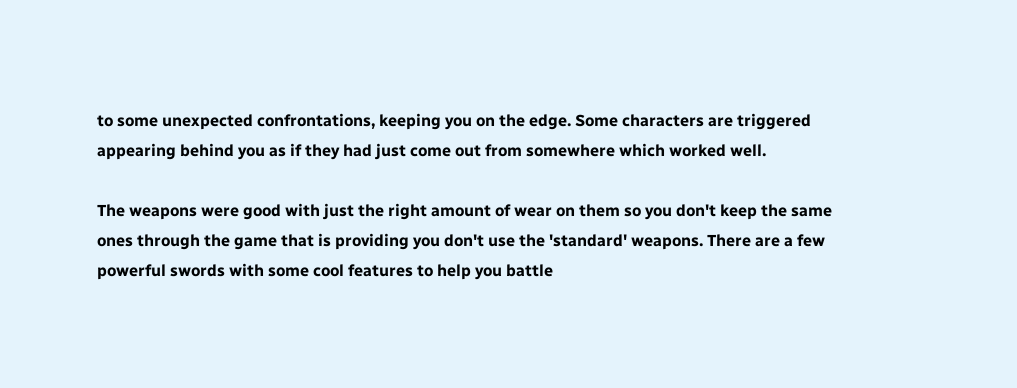to some unexpected confrontations, keeping you on the edge. Some characters are triggered appearing behind you as if they had just come out from somewhere which worked well.

The weapons were good with just the right amount of wear on them so you don't keep the same ones through the game that is providing you don't use the 'standard' weapons. There are a few powerful swords with some cool features to help you battle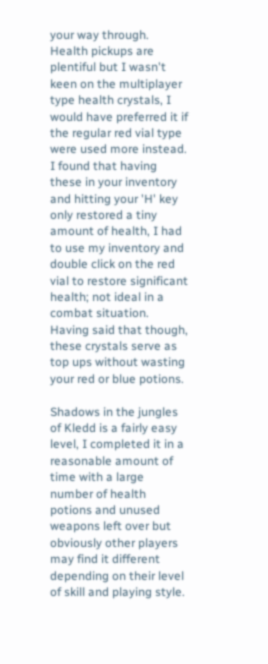your way through. Health pickups are plentiful but I wasn't keen on the multiplayer type health crystals, I would have preferred it if the regular red vial type were used more instead. I found that having these in your inventory and hitting your 'H' key only restored a tiny amount of health, I had to use my inventory and double click on the red vial to restore significant health; not ideal in a combat situation. Having said that though, these crystals serve as top ups without wasting your red or blue potions.

Shadows in the jungles of Kledd is a fairly easy level, I completed it in a reasonable amount of time with a large number of health potions and unused weapons left over but obviously other players may find it different depending on their level of skill and playing style.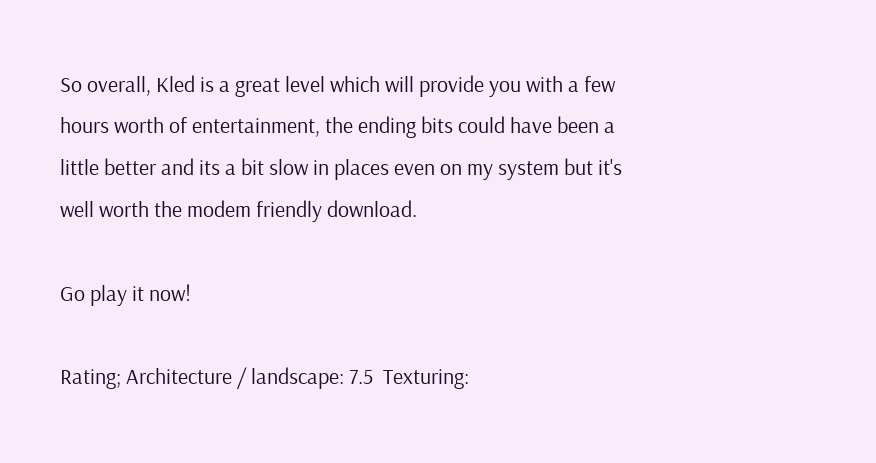So overall, Kled is a great level which will provide you with a few hours worth of entertainment, the ending bits could have been a little better and its a bit slow in places even on my system but it's well worth the modem friendly download.

Go play it now!

Rating; Architecture / landscape: 7.5  Texturing: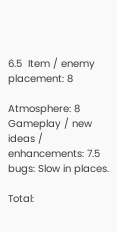6.5  Item / enemy placement: 8

Atmosphere: 8 Gameplay / new ideas / enhancements: 7.5 bugs: Slow in places.

Total: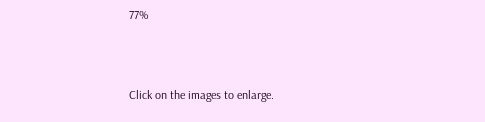77%



Click on the images to enlarge.